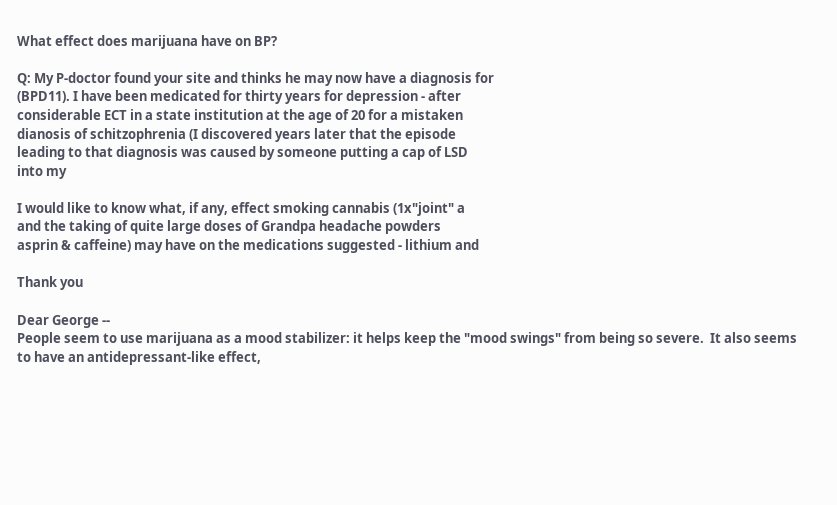What effect does marijuana have on BP?

Q: My P-doctor found your site and thinks he may now have a diagnosis for
(BPD11). I have been medicated for thirty years for depression - after
considerable ECT in a state institution at the age of 20 for a mistaken
dianosis of schitzophrenia (I discovered years later that the episode
leading to that diagnosis was caused by someone putting a cap of LSD
into my

I would like to know what, if any, effect smoking cannabis (1x"joint" a
and the taking of quite large doses of Grandpa headache powders
asprin & caffeine) may have on the medications suggested - lithium and

Thank you

Dear George --
People seem to use marijuana as a mood stabilizer: it helps keep the "mood swings" from being so severe.  It also seems to have an antidepressant-like effect,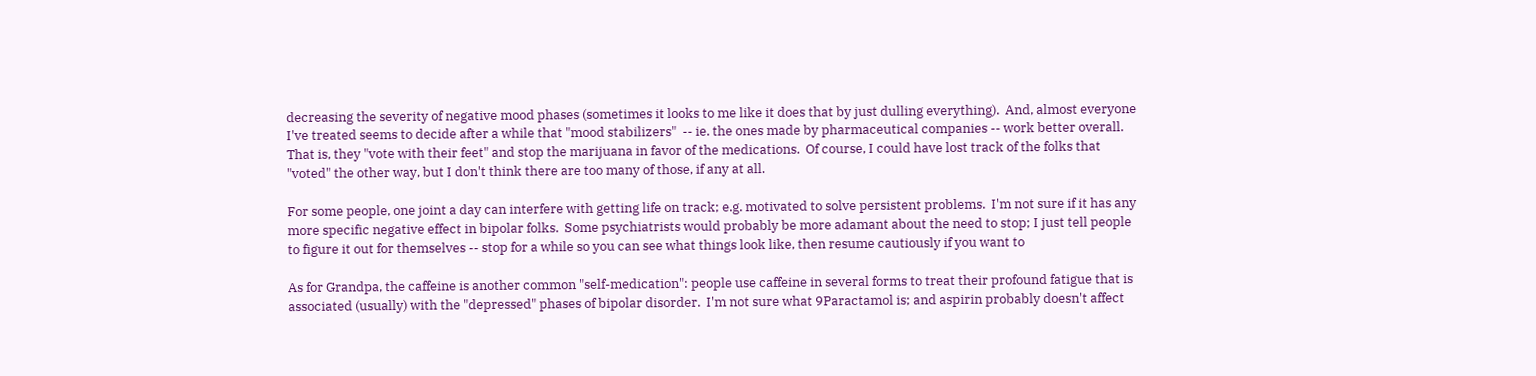decreasing the severity of negative mood phases (sometimes it looks to me like it does that by just dulling everything).  And, almost everyone I've treated seems to decide after a while that "mood stabilizers"  -- ie. the ones made by pharmaceutical companies -- work better overall.  That is, they "vote with their feet" and stop the marijuana in favor of the medications.  Of course, I could have lost track of the folks that "voted" the other way, but I don't think there are too many of those, if any at all.

For some people, one joint a day can interfere with getting life on track; e.g. motivated to solve persistent problems.  I'm not sure if it has any more specific negative effect in bipolar folks.  Some psychiatrists would probably be more adamant about the need to stop; I just tell people to figure it out for themselves -- stop for a while so you can see what things look like, then resume cautiously if you want to

As for Grandpa, the caffeine is another common "self-medication": people use caffeine in several forms to treat their profound fatigue that is associated (usually) with the "depressed" phases of bipolar disorder.  I'm not sure what 9Paractamol is; and aspirin probably doesn't affect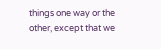things one way or the other, except that we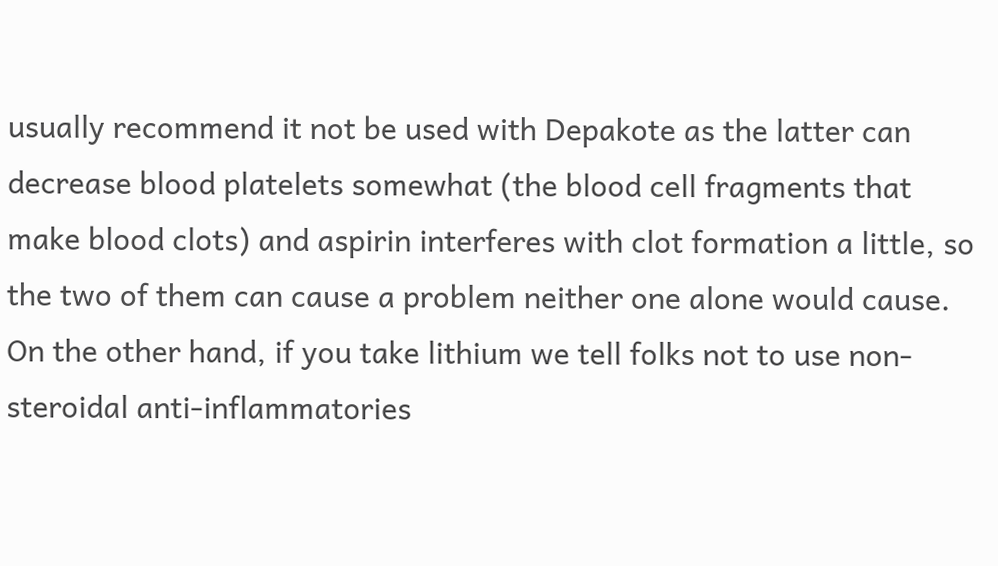usually recommend it not be used with Depakote as the latter can decrease blood platelets somewhat (the blood cell fragments that make blood clots) and aspirin interferes with clot formation a little, so the two of them can cause a problem neither one alone would cause.  On the other hand, if you take lithium we tell folks not to use non-steroidal anti-inflammatories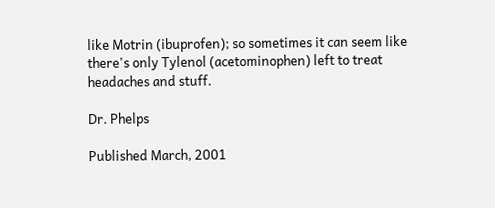like Motrin (ibuprofen); so sometimes it can seem like there's only Tylenol (acetominophen) left to treat headaches and stuff.

Dr. Phelps

Published March, 2001